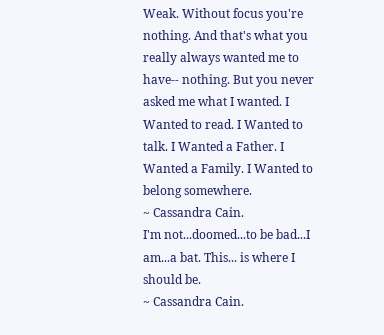Weak. Without focus you're nothing. And that's what you really always wanted me to have-- nothing. But you never asked me what I wanted. I Wanted to read. I Wanted to talk. I Wanted a Father. I Wanted a Family. I Wanted to belong somewhere.
~ Cassandra Cain.
I'm not...doomed...to be bad...I am...a bat. This... is where I should be.
~ Cassandra Cain.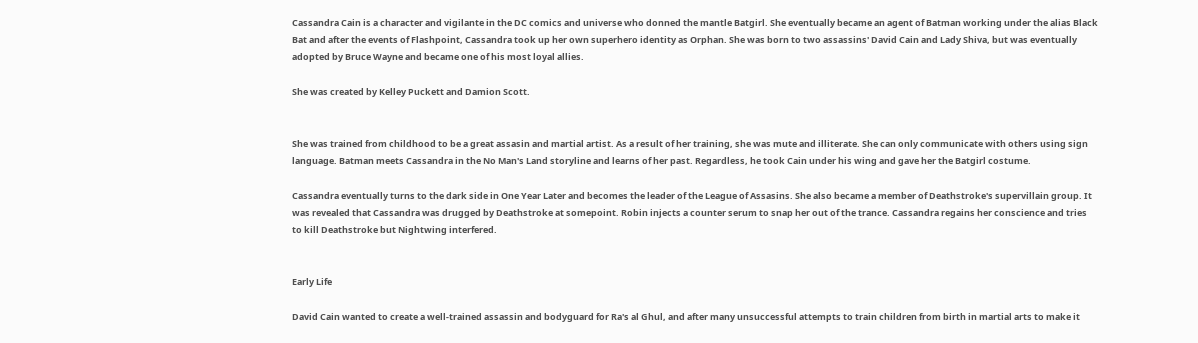Cassandra Cain is a character and vigilante in the DC comics and universe who donned the mantle Batgirl. She eventually became an agent of Batman working under the alias Black Bat and after the events of Flashpoint, Cassandra took up her own superhero identity as Orphan. She was born to two assassins' David Cain and Lady Shiva, but was eventually adopted by Bruce Wayne and became one of his most loyal allies.

She was created by Kelley Puckett and Damion Scott.


She was trained from childhood to be a great assasin and martial artist. As a result of her training, she was mute and illiterate. She can only communicate with others using sign language. Batman meets Cassandra in the No Man's Land storyline and learns of her past. Regardless, he took Cain under his wing and gave her the Batgirl costume.

Cassandra eventually turns to the dark side in One Year Later and becomes the leader of the League of Assasins. She also became a member of Deathstroke's supervillain group. It was revealed that Cassandra was drugged by Deathstroke at somepoint. Robin injects a counter serum to snap her out of the trance. Cassandra regains her conscience and tries to kill Deathstroke but Nightwing interfered.


Early Life

David Cain wanted to create a well-trained assassin and bodyguard for Ra's al Ghul, and after many unsuccessful attempts to train children from birth in martial arts to make it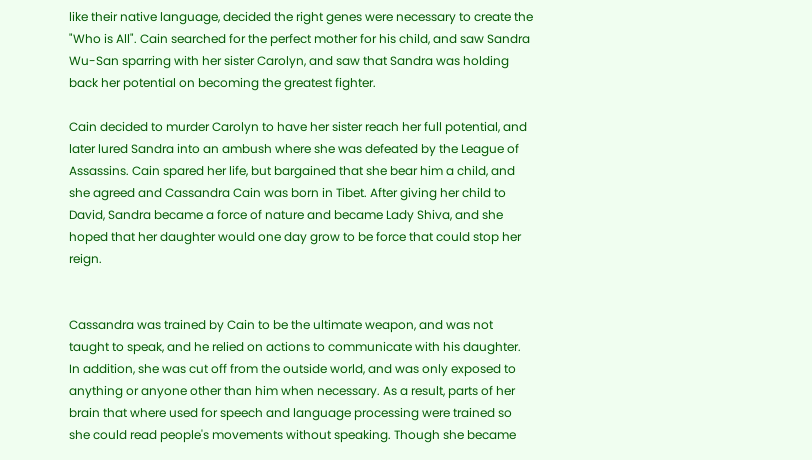like their native language, decided the right genes were necessary to create the "Who is All". Cain searched for the perfect mother for his child, and saw Sandra Wu-San sparring with her sister Carolyn, and saw that Sandra was holding back her potential on becoming the greatest fighter.

Cain decided to murder Carolyn to have her sister reach her full potential, and later lured Sandra into an ambush where she was defeated by the League of Assassins. Cain spared her life, but bargained that she bear him a child, and she agreed and Cassandra Cain was born in Tibet. After giving her child to David, Sandra became a force of nature and became Lady Shiva, and she hoped that her daughter would one day grow to be force that could stop her reign.


Cassandra was trained by Cain to be the ultimate weapon, and was not taught to speak, and he relied on actions to communicate with his daughter. In addition, she was cut off from the outside world, and was only exposed to anything or anyone other than him when necessary. As a result, parts of her brain that where used for speech and language processing were trained so she could read people's movements without speaking. Though she became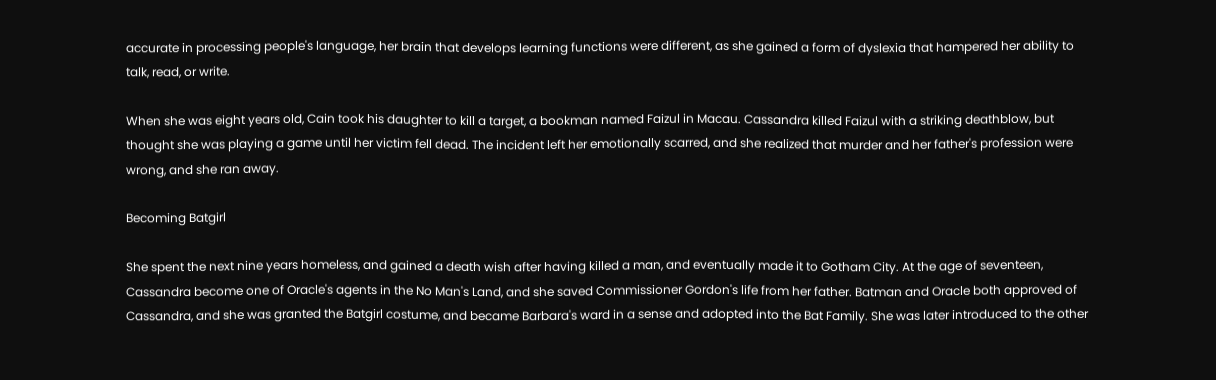accurate in processing people's language, her brain that develops learning functions were different, as she gained a form of dyslexia that hampered her ability to talk, read, or write.

When she was eight years old, Cain took his daughter to kill a target, a bookman named Faizul in Macau. Cassandra killed Faizul with a striking deathblow, but thought she was playing a game until her victim fell dead. The incident left her emotionally scarred, and she realized that murder and her father's profession were wrong, and she ran away.

Becoming Batgirl

She spent the next nine years homeless, and gained a death wish after having killed a man, and eventually made it to Gotham City. At the age of seventeen, Cassandra become one of Oracle's agents in the No Man's Land, and she saved Commissioner Gordon's life from her father. Batman and Oracle both approved of Cassandra, and she was granted the Batgirl costume, and became Barbara's ward in a sense and adopted into the Bat Family. She was later introduced to the other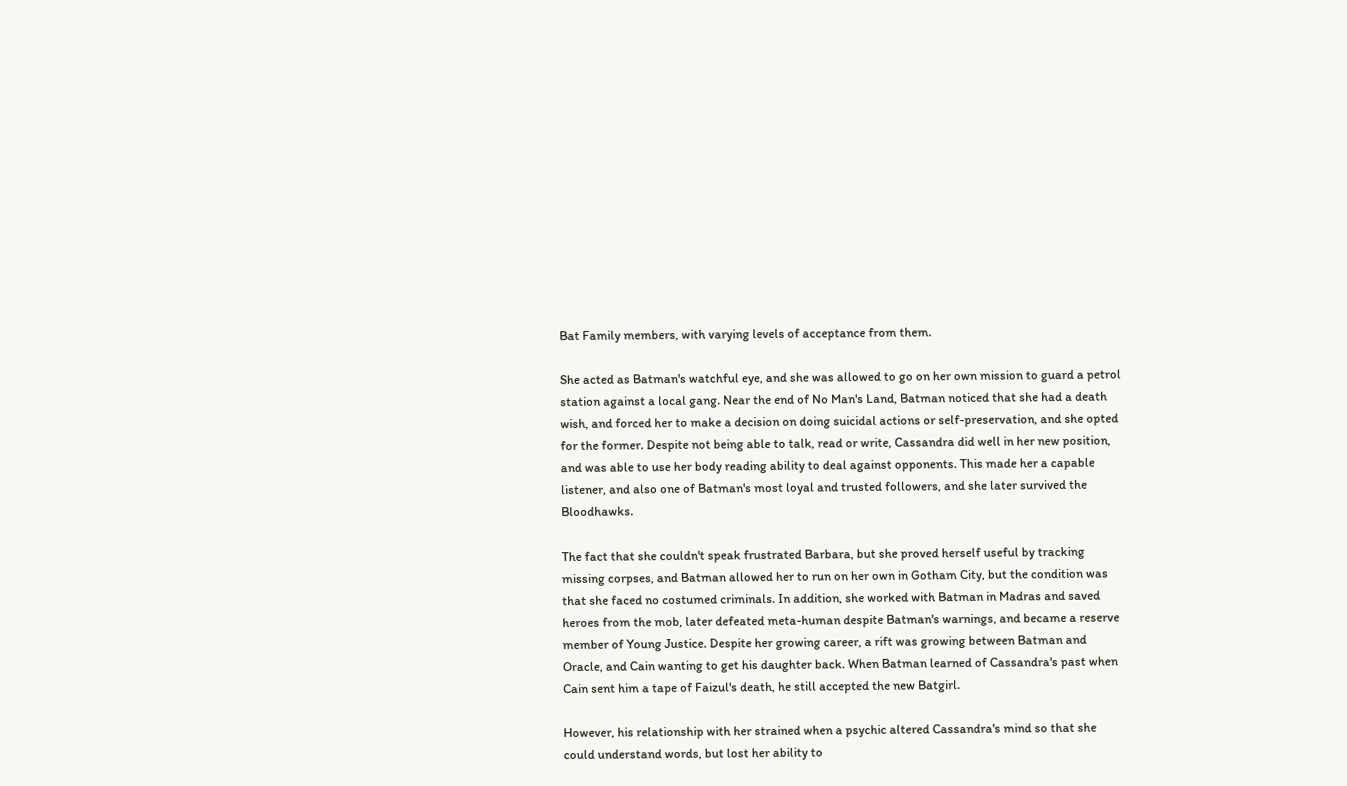Bat Family members, with varying levels of acceptance from them.

She acted as Batman's watchful eye, and she was allowed to go on her own mission to guard a petrol station against a local gang. Near the end of No Man's Land, Batman noticed that she had a death wish, and forced her to make a decision on doing suicidal actions or self-preservation, and she opted for the former. Despite not being able to talk, read or write, Cassandra did well in her new position, and was able to use her body reading ability to deal against opponents. This made her a capable listener, and also one of Batman's most loyal and trusted followers, and she later survived the Bloodhawks.

The fact that she couldn't speak frustrated Barbara, but she proved herself useful by tracking missing corpses, and Batman allowed her to run on her own in Gotham City, but the condition was that she faced no costumed criminals. In addition, she worked with Batman in Madras and saved heroes from the mob, later defeated meta-human despite Batman's warnings, and became a reserve member of Young Justice. Despite her growing career, a rift was growing between Batman and Oracle, and Cain wanting to get his daughter back. When Batman learned of Cassandra's past when Cain sent him a tape of Faizul's death, he still accepted the new Batgirl.

However, his relationship with her strained when a psychic altered Cassandra's mind so that she could understand words, but lost her ability to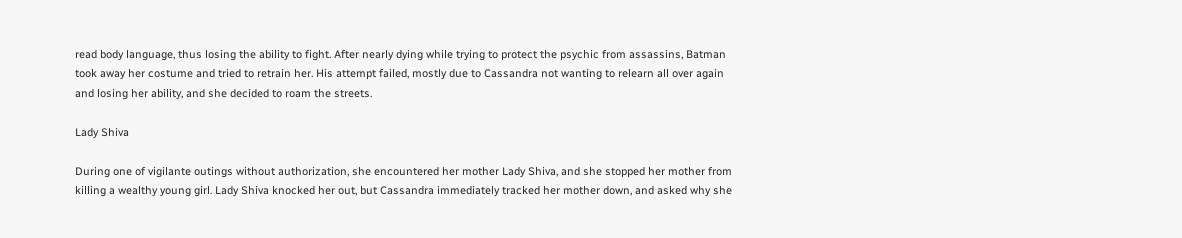read body language, thus losing the ability to fight. After nearly dying while trying to protect the psychic from assassins, Batman took away her costume and tried to retrain her. His attempt failed, mostly due to Cassandra not wanting to relearn all over again and losing her ability, and she decided to roam the streets.

Lady Shiva

During one of vigilante outings without authorization, she encountered her mother Lady Shiva, and she stopped her mother from killing a wealthy young girl. Lady Shiva knocked her out, but Cassandra immediately tracked her mother down, and asked why she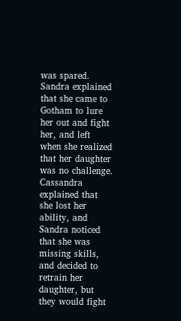was spared. Sandra explained that she came to Gotham to lure her out and fight her, and left when she realized that her daughter was no challenge. Cassandra explained that she lost her ability, and Sandra noticed that she was missing skills, and decided to retrain her daughter, but they would fight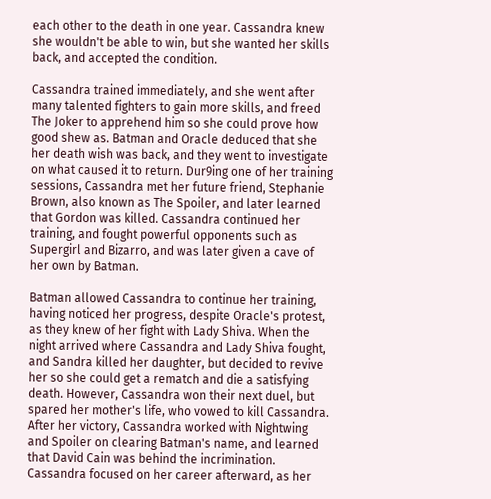each other to the death in one year. Cassandra knew she wouldn't be able to win, but she wanted her skills back, and accepted the condition.

Cassandra trained immediately, and she went after many talented fighters to gain more skills, and freed The Joker to apprehend him so she could prove how good shew as. Batman and Oracle deduced that she her death wish was back, and they went to investigate on what caused it to return. Dur9ing one of her training sessions, Cassandra met her future friend, Stephanie Brown, also known as The Spoiler, and later learned that Gordon was killed. Cassandra continued her training, and fought powerful opponents such as Supergirl and Bizarro, and was later given a cave of her own by Batman.

Batman allowed Cassandra to continue her training, having noticed her progress, despite Oracle's protest, as they knew of her fight with Lady Shiva. When the night arrived where Cassandra and Lady Shiva fought, and Sandra killed her daughter, but decided to revive her so she could get a rematch and die a satisfying death. However, Cassandra won their next duel, but spared her mother's life, who vowed to kill Cassandra. After her victory, Cassandra worked with Nightwing and Spoiler on clearing Batman's name, and learned that David Cain was behind the incrimination. Cassandra focused on her career afterward, as her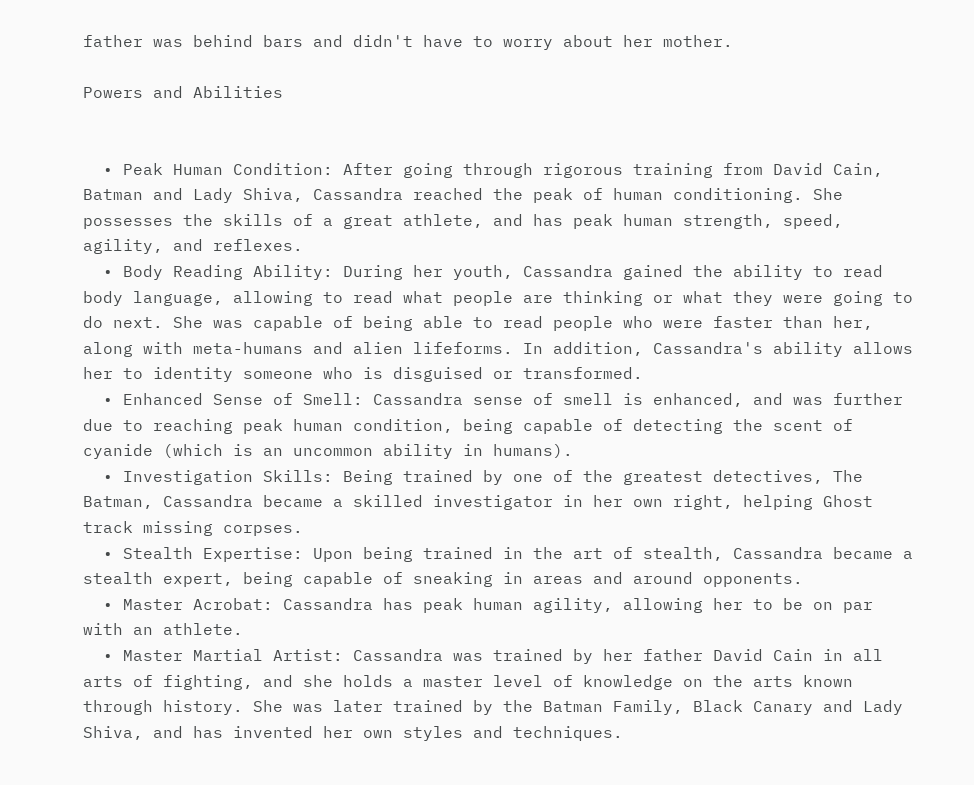father was behind bars and didn't have to worry about her mother.

Powers and Abilities


  • Peak Human Condition: After going through rigorous training from David Cain, Batman and Lady Shiva, Cassandra reached the peak of human conditioning. She possesses the skills of a great athlete, and has peak human strength, speed, agility, and reflexes.
  • Body Reading Ability: During her youth, Cassandra gained the ability to read body language, allowing to read what people are thinking or what they were going to do next. She was capable of being able to read people who were faster than her, along with meta-humans and alien lifeforms. In addition, Cassandra's ability allows her to identity someone who is disguised or transformed.
  • Enhanced Sense of Smell: Cassandra sense of smell is enhanced, and was further due to reaching peak human condition, being capable of detecting the scent of cyanide (which is an uncommon ability in humans).
  • Investigation Skills: Being trained by one of the greatest detectives, The Batman, Cassandra became a skilled investigator in her own right, helping Ghost track missing corpses.
  • Stealth Expertise: Upon being trained in the art of stealth, Cassandra became a stealth expert, being capable of sneaking in areas and around opponents.
  • Master Acrobat: Cassandra has peak human agility, allowing her to be on par with an athlete.
  • Master Martial Artist: Cassandra was trained by her father David Cain in all arts of fighting, and she holds a master level of knowledge on the arts known through history. She was later trained by the Batman Family, Black Canary and Lady Shiva, and has invented her own styles and techniques.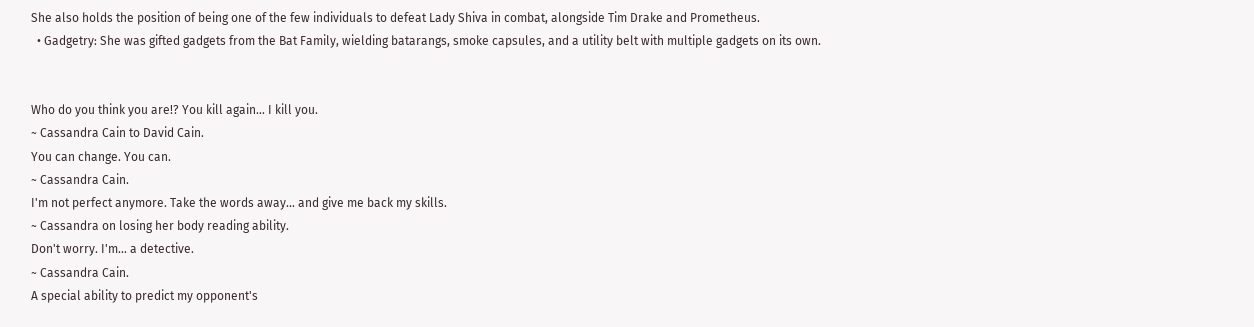She also holds the position of being one of the few individuals to defeat Lady Shiva in combat, alongside Tim Drake and Prometheus.
  • Gadgetry: She was gifted gadgets from the Bat Family, wielding batarangs, smoke capsules, and a utility belt with multiple gadgets on its own.


Who do you think you are!? You kill again... I kill you.
~ Cassandra Cain to David Cain.
You can change. You can.
~ Cassandra Cain.
I'm not perfect anymore. Take the words away... and give me back my skills.
~ Cassandra on losing her body reading ability.
Don't worry. I'm... a detective.
~ Cassandra Cain.
A special ability to predict my opponent's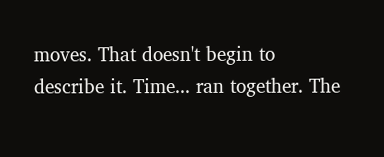moves. That doesn't begin to describe it. Time... ran together. The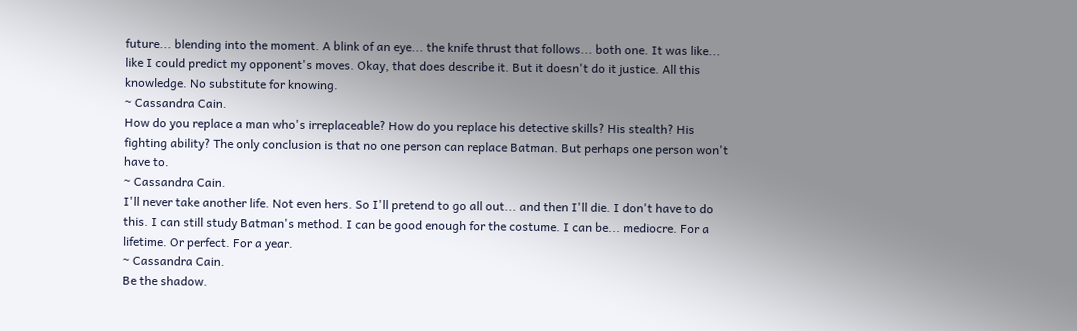future... blending into the moment. A blink of an eye... the knife thrust that follows... both one. It was like... like I could predict my opponent's moves. Okay, that does describe it. But it doesn't do it justice. All this knowledge. No substitute for knowing.
~ Cassandra Cain.
How do you replace a man who's irreplaceable? How do you replace his detective skills? His stealth? His fighting ability? The only conclusion is that no one person can replace Batman. But perhaps one person won't have to.
~ Cassandra Cain.
I'll never take another life. Not even hers. So I'll pretend to go all out... and then I'll die. I don't have to do this. I can still study Batman's method. I can be good enough for the costume. I can be... mediocre. For a lifetime. Or perfect. For a year.
~ Cassandra Cain.
Be the shadow.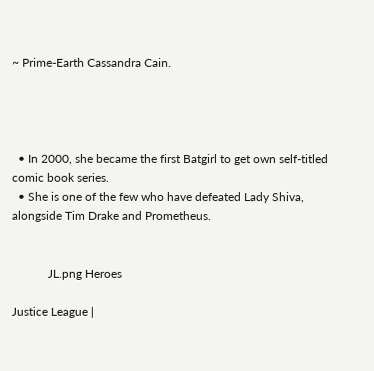~ Prime-Earth Cassandra Cain.




  • In 2000, she became the first Batgirl to get own self-titled comic book series.
  • She is one of the few who have defeated Lady Shiva, alongside Tim Drake and Prometheus.


            JL.png Heroes

Justice League |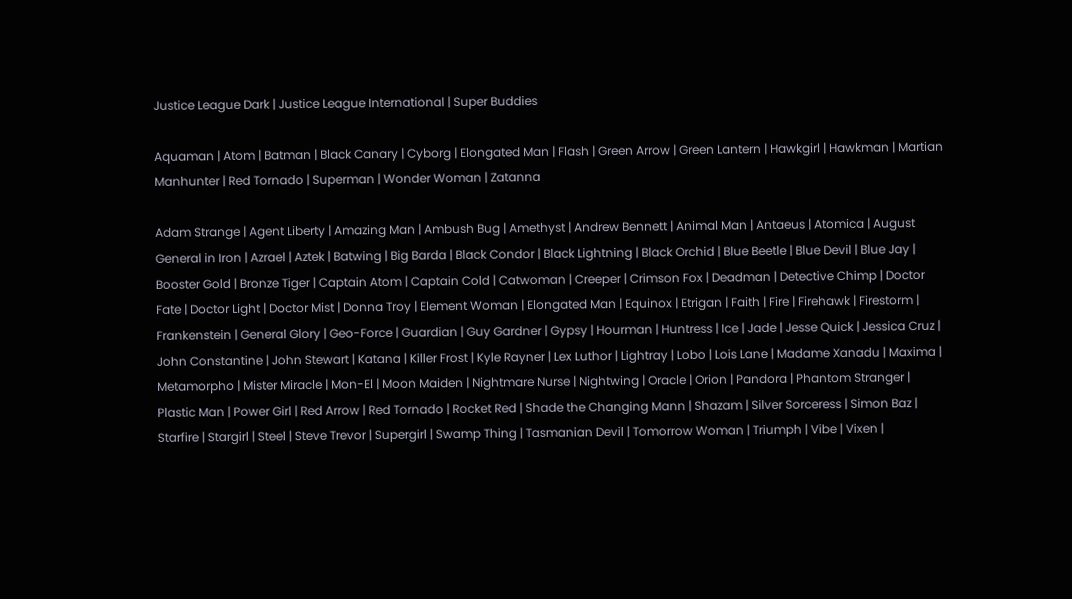Justice League Dark | Justice League International | Super Buddies

Aquaman | Atom | Batman | Black Canary | Cyborg | Elongated Man | Flash | Green Arrow | Green Lantern | Hawkgirl | Hawkman | Martian Manhunter | Red Tornado | Superman | Wonder Woman | Zatanna

Adam Strange | Agent Liberty | Amazing Man | Ambush Bug | Amethyst | Andrew Bennett | Animal Man | Antaeus | Atomica | August General in Iron | Azrael | Aztek | Batwing | Big Barda | Black Condor | Black Lightning | Black Orchid | Blue Beetle | Blue Devil | Blue Jay | Booster Gold | Bronze Tiger | Captain Atom | Captain Cold | Catwoman | Creeper | Crimson Fox | Deadman | Detective Chimp | Doctor Fate | Doctor Light | Doctor Mist | Donna Troy | Element Woman | Elongated Man | Equinox | Etrigan | Faith | Fire | Firehawk | Firestorm | Frankenstein | General Glory | Geo-Force | Guardian | Guy Gardner | Gypsy | Hourman | Huntress | Ice | Jade | Jesse Quick | Jessica Cruz | John Constantine | John Stewart | Katana | Killer Frost | Kyle Rayner | Lex Luthor | Lightray | Lobo | Lois Lane | Madame Xanadu | Maxima | Metamorpho | Mister Miracle | Mon-El | Moon Maiden | Nightmare Nurse | Nightwing | Oracle | Orion | Pandora | Phantom Stranger | Plastic Man | Power Girl | Red Arrow | Red Tornado | Rocket Red | Shade the Changing Mann | Shazam | Silver Sorceress | Simon Baz | Starfire | Stargirl | Steel | Steve Trevor | Supergirl | Swamp Thing | Tasmanian Devil | Tomorrow Woman | Triumph | Vibe | Vixen |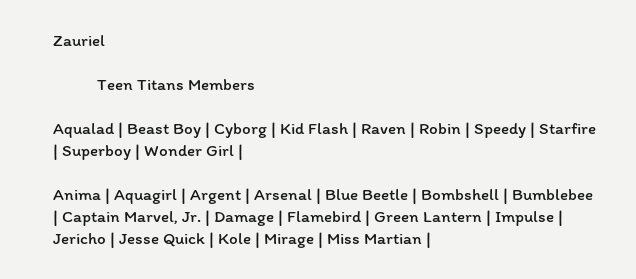Zauriel

           Teen Titans Members

Aqualad | Beast Boy | Cyborg | Kid Flash | Raven | Robin | Speedy | Starfire | Superboy | Wonder Girl |

Anima | Aquagirl | Argent | Arsenal | Blue Beetle | Bombshell | Bumblebee | Captain Marvel, Jr. | Damage | Flamebird | Green Lantern | Impulse | Jericho | Jesse Quick | Kole | Mirage | Miss Martian |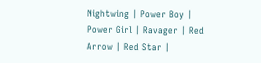Nightwing | Power Boy | Power Girl | Ravager | Red Arrow | Red Star |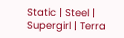Static | Steel | Supergirl | Terra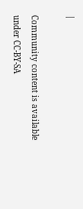|

Community content is available under CC-BY-SA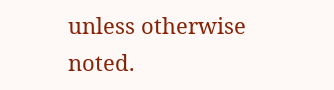unless otherwise noted.